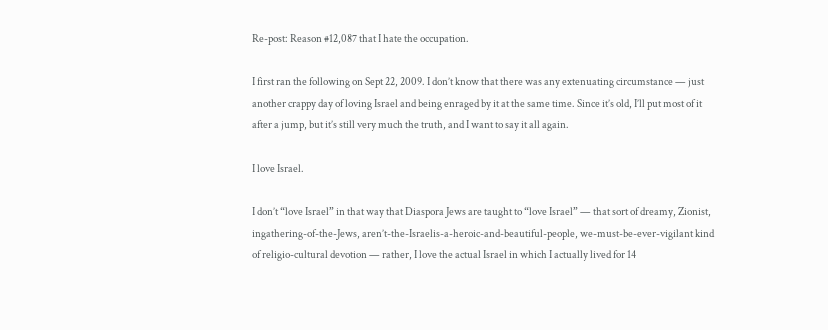Re-post: Reason #12,087 that I hate the occupation.

I first ran the following on Sept 22, 2009. I don’t know that there was any extenuating circumstance — just another crappy day of loving Israel and being enraged by it at the same time. Since it’s old, I’ll put most of it after a jump, but it’s still very much the truth, and I want to say it all again.

I love Israel.

I don’t “love Israel” in that way that Diaspora Jews are taught to “love Israel” — that sort of dreamy, Zionist, ingathering-of-the-Jews, aren’t-the-Israelis-a-heroic-and-beautiful-people, we-must-be-ever-vigilant kind of religio-cultural devotion — rather, I love the actual Israel in which I actually lived for 14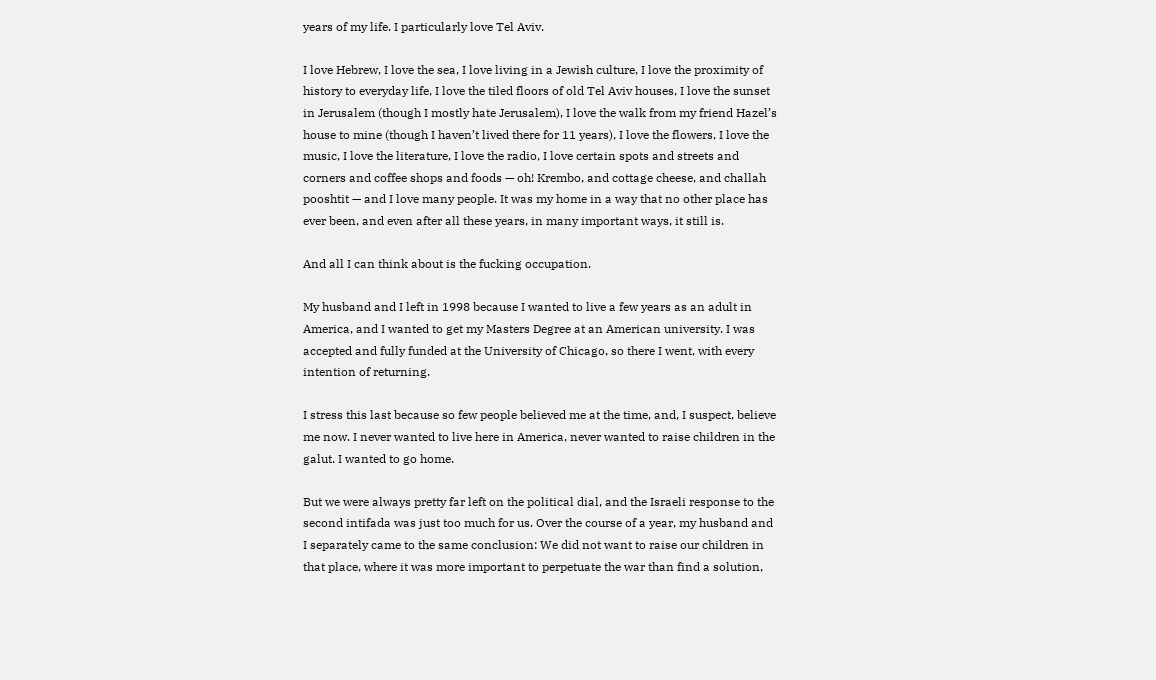years of my life. I particularly love Tel Aviv.

I love Hebrew, I love the sea, I love living in a Jewish culture, I love the proximity of history to everyday life, I love the tiled floors of old Tel Aviv houses, I love the sunset in Jerusalem (though I mostly hate Jerusalem), I love the walk from my friend Hazel’s house to mine (though I haven’t lived there for 11 years), I love the flowers, I love the music, I love the literature, I love the radio, I love certain spots and streets and corners and coffee shops and foods — oh! Krembo, and cottage cheese, and challah pooshtit — and I love many people. It was my home in a way that no other place has ever been, and even after all these years, in many important ways, it still is.

And all I can think about is the fucking occupation.

My husband and I left in 1998 because I wanted to live a few years as an adult in America, and I wanted to get my Masters Degree at an American university. I was accepted and fully funded at the University of Chicago, so there I went, with every intention of returning.

I stress this last because so few people believed me at the time, and, I suspect, believe me now. I never wanted to live here in America, never wanted to raise children in the galut. I wanted to go home.

But we were always pretty far left on the political dial, and the Israeli response to the second intifada was just too much for us. Over the course of a year, my husband and I separately came to the same conclusion: We did not want to raise our children in that place, where it was more important to perpetuate the war than find a solution,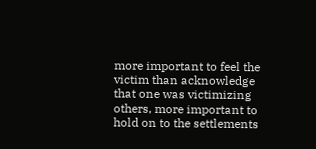more important to feel the victim than acknowledge that one was victimizing others, more important to hold on to the settlements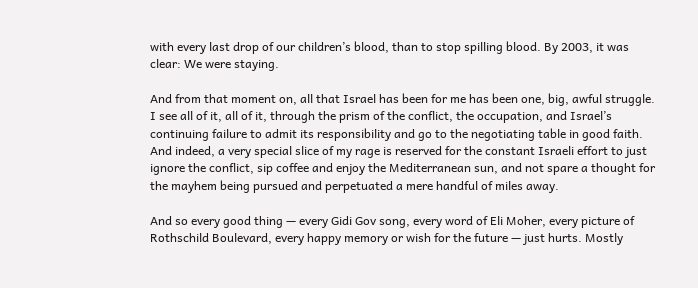with every last drop of our children’s blood, than to stop spilling blood. By 2003, it was clear: We were staying.

And from that moment on, all that Israel has been for me has been one, big, awful struggle. I see all of it, all of it, through the prism of the conflict, the occupation, and Israel’s continuing failure to admit its responsibility and go to the negotiating table in good faith. And indeed, a very special slice of my rage is reserved for the constant Israeli effort to just ignore the conflict, sip coffee and enjoy the Mediterranean sun, and not spare a thought for the mayhem being pursued and perpetuated a mere handful of miles away.

And so every good thing — every Gidi Gov song, every word of Eli Moher, every picture of Rothschild Boulevard, every happy memory or wish for the future — just hurts. Mostly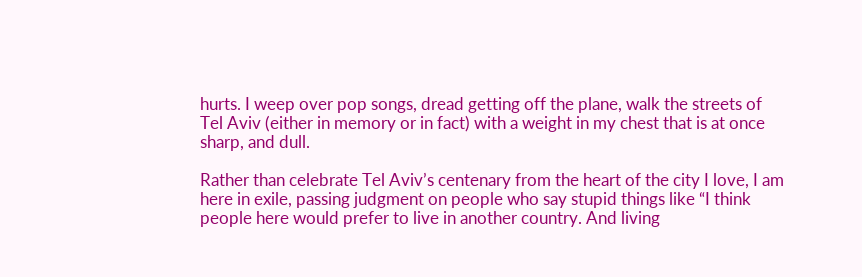hurts. I weep over pop songs, dread getting off the plane, walk the streets of Tel Aviv (either in memory or in fact) with a weight in my chest that is at once sharp, and dull.

Rather than celebrate Tel Aviv’s centenary from the heart of the city I love, I am here in exile, passing judgment on people who say stupid things like “I think people here would prefer to live in another country. And living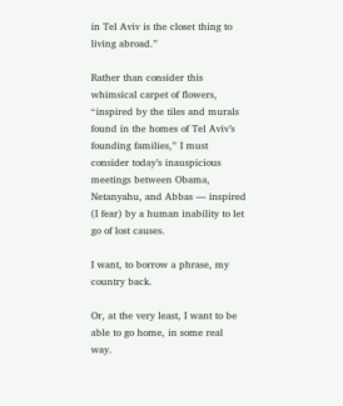in Tel Aviv is the closet thing to living abroad.”

Rather than consider this whimsical carpet of flowers, “inspired by the tiles and murals found in the homes of Tel Aviv’s founding families,” I must consider today’s inauspicious meetings between Obama, Netanyahu, and Abbas — inspired (I fear) by a human inability to let go of lost causes.

I want, to borrow a phrase, my country back.

Or, at the very least, I want to be able to go home, in some real way.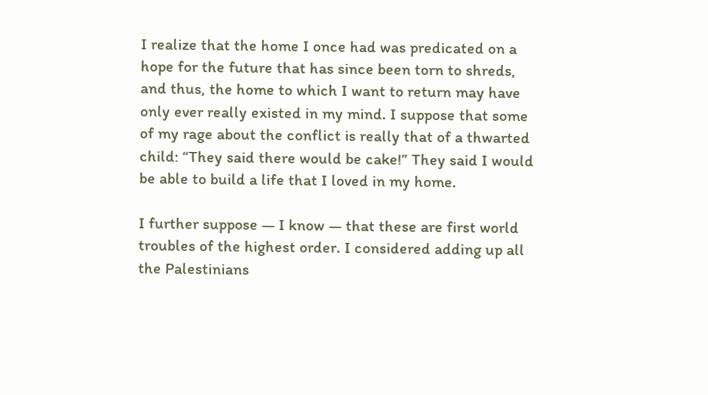I realize that the home I once had was predicated on a hope for the future that has since been torn to shreds, and thus, the home to which I want to return may have only ever really existed in my mind. I suppose that some of my rage about the conflict is really that of a thwarted child: “They said there would be cake!” They said I would be able to build a life that I loved in my home.

I further suppose — I know — that these are first world troubles of the highest order. I considered adding up all the Palestinians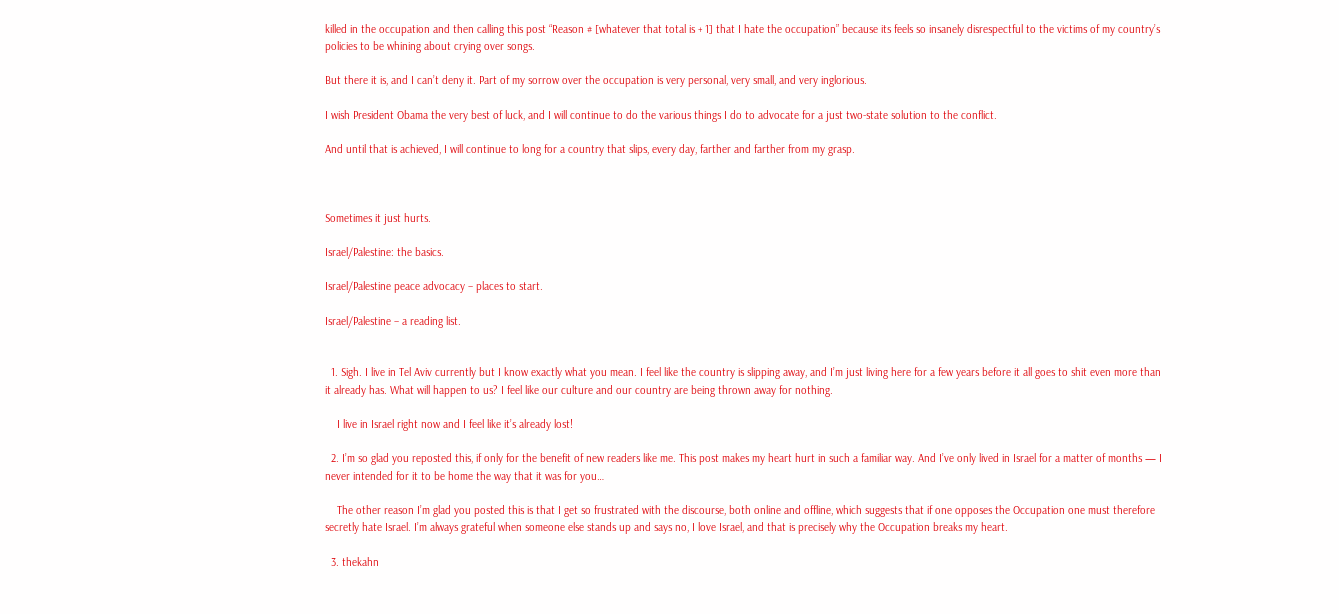killed in the occupation and then calling this post “Reason # [whatever that total is + 1] that I hate the occupation” because its feels so insanely disrespectful to the victims of my country’s policies to be whining about crying over songs.

But there it is, and I can’t deny it. Part of my sorrow over the occupation is very personal, very small, and very inglorious.

I wish President Obama the very best of luck, and I will continue to do the various things I do to advocate for a just two-state solution to the conflict.

And until that is achieved, I will continue to long for a country that slips, every day, farther and farther from my grasp.



Sometimes it just hurts.

Israel/Palestine: the basics.

Israel/Palestine peace advocacy – places to start.

Israel/Palestine – a reading list.


  1. Sigh. I live in Tel Aviv currently but I know exactly what you mean. I feel like the country is slipping away, and I’m just living here for a few years before it all goes to shit even more than it already has. What will happen to us? I feel like our culture and our country are being thrown away for nothing.

    I live in Israel right now and I feel like it’s already lost!

  2. I’m so glad you reposted this, if only for the benefit of new readers like me. This post makes my heart hurt in such a familiar way. And I’ve only lived in Israel for a matter of months — I never intended for it to be home the way that it was for you…

    The other reason I’m glad you posted this is that I get so frustrated with the discourse, both online and offline, which suggests that if one opposes the Occupation one must therefore secretly hate Israel. I’m always grateful when someone else stands up and says no, I love Israel, and that is precisely why the Occupation breaks my heart.

  3. thekahn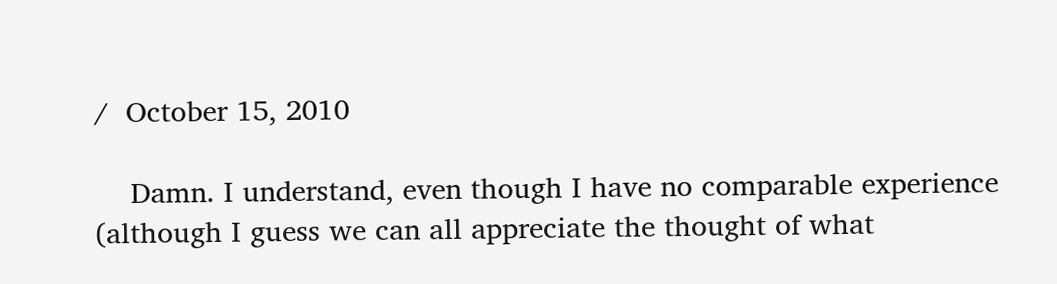/  October 15, 2010

    Damn. I understand, even though I have no comparable experience (although I guess we can all appreciate the thought of what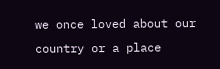we once loved about our country or a place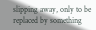slipping away, only to be replaced by something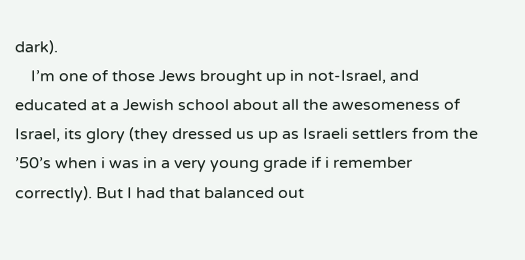dark).
    I’m one of those Jews brought up in not-Israel, and educated at a Jewish school about all the awesomeness of Israel, its glory (they dressed us up as Israeli settlers from the ’50’s when i was in a very young grade if i remember correctly). But I had that balanced out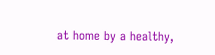at home by a healthy,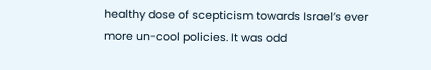healthy dose of scepticism towards Israel’s ever more un-cool policies. It was odd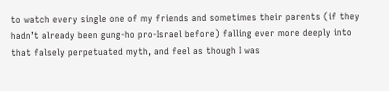to watch every single one of my friends and sometimes their parents (if they hadn’t already been gung-ho pro-Israel before) falling ever more deeply into that falsely perpetuated myth, and feel as though I was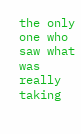the only one who saw what was really taking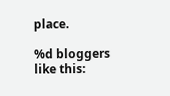place.

%d bloggers like this: